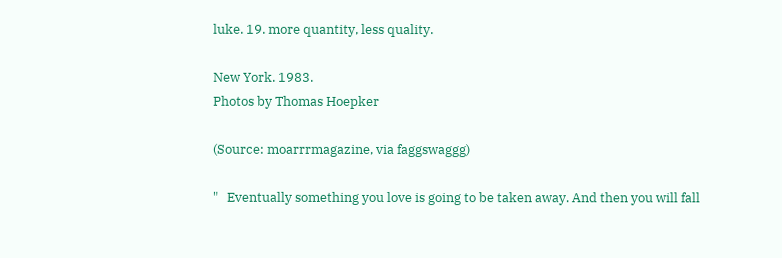luke. 19. more quantity, less quality.

New York. 1983.
Photos by Thomas Hoepker

(Source: moarrrmagazine, via faggswaggg)

"   Eventually something you love is going to be taken away. And then you will fall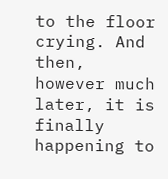to the floor crying. And then, however much later, it is finally happening to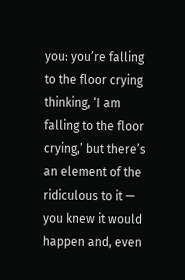you: you’re falling to the floor crying thinking, ‘I am falling to the floor crying,’ but there’s an element of the ridiculous to it — you knew it would happen and, even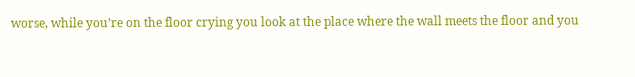worse, while you’re on the floor crying you look at the place where the wall meets the floor and you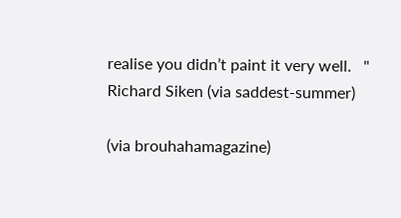realise you didn’t paint it very well.   "
Richard Siken (via saddest-summer)

(via brouhahamagazine)